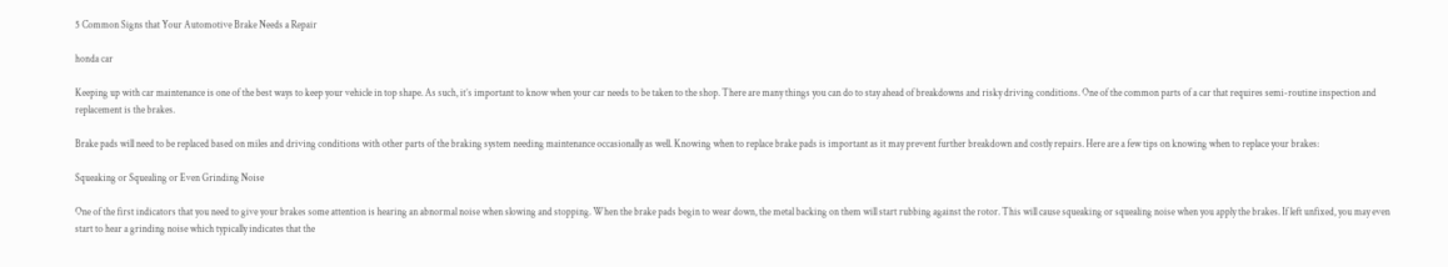5 Common Signs that Your Automotive Brake Needs a Repair

honda car

Keeping up with car maintenance is one of the best ways to keep your vehicle in top shape. As such, it’s important to know when your car needs to be taken to the shop. There are many things you can do to stay ahead of breakdowns and risky driving conditions. One of the common parts of a car that requires semi-routine inspection and replacement is the brakes.

Brake pads will need to be replaced based on miles and driving conditions with other parts of the braking system needing maintenance occasionally as well. Knowing when to replace brake pads is important as it may prevent further breakdown and costly repairs. Here are a few tips on knowing when to replace your brakes:

Squeaking or Squealing or Even Grinding Noise

One of the first indicators that you need to give your brakes some attention is hearing an abnormal noise when slowing and stopping. When the brake pads begin to wear down, the metal backing on them will start rubbing against the rotor. This will cause squeaking or squealing noise when you apply the brakes. If left unfixed, you may even start to hear a grinding noise which typically indicates that the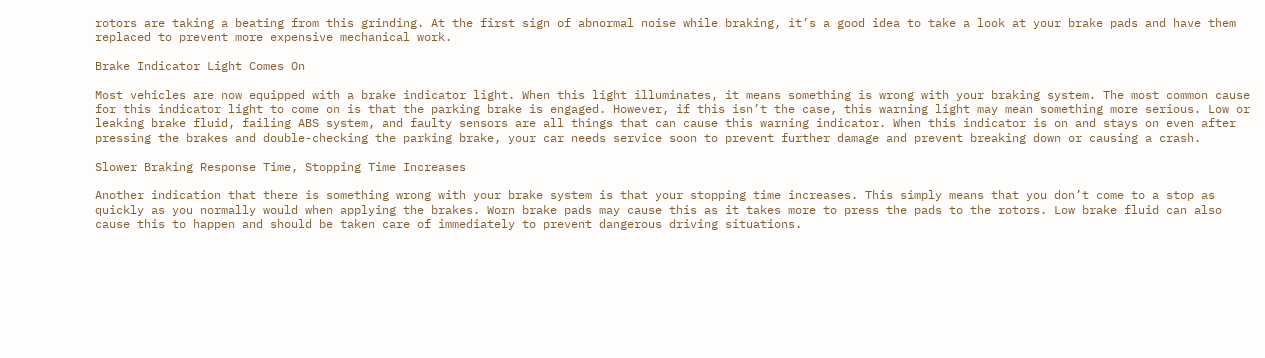rotors are taking a beating from this grinding. At the first sign of abnormal noise while braking, it’s a good idea to take a look at your brake pads and have them replaced to prevent more expensive mechanical work.

Brake Indicator Light Comes On

Most vehicles are now equipped with a brake indicator light. When this light illuminates, it means something is wrong with your braking system. The most common cause for this indicator light to come on is that the parking brake is engaged. However, if this isn’t the case, this warning light may mean something more serious. Low or leaking brake fluid, failing ABS system, and faulty sensors are all things that can cause this warning indicator. When this indicator is on and stays on even after pressing the brakes and double-checking the parking brake, your car needs service soon to prevent further damage and prevent breaking down or causing a crash.

Slower Braking Response Time, Stopping Time Increases

Another indication that there is something wrong with your brake system is that your stopping time increases. This simply means that you don’t come to a stop as quickly as you normally would when applying the brakes. Worn brake pads may cause this as it takes more to press the pads to the rotors. Low brake fluid can also cause this to happen and should be taken care of immediately to prevent dangerous driving situations.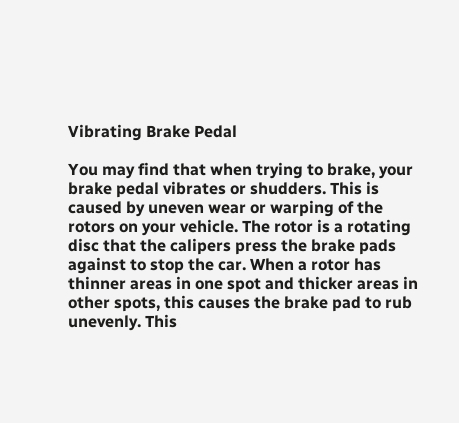Vibrating Brake Pedal

You may find that when trying to brake, your brake pedal vibrates or shudders. This is caused by uneven wear or warping of the rotors on your vehicle. The rotor is a rotating disc that the calipers press the brake pads against to stop the car. When a rotor has thinner areas in one spot and thicker areas in other spots, this causes the brake pad to rub unevenly. This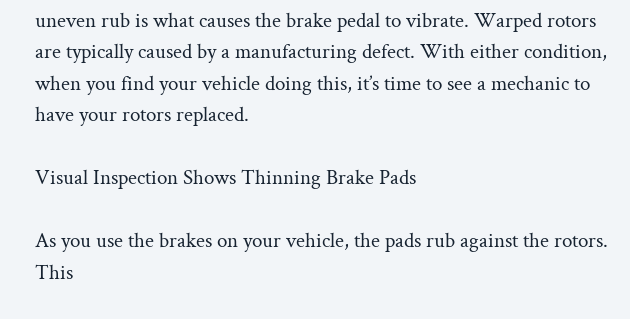uneven rub is what causes the brake pedal to vibrate. Warped rotors are typically caused by a manufacturing defect. With either condition, when you find your vehicle doing this, it’s time to see a mechanic to have your rotors replaced.

Visual Inspection Shows Thinning Brake Pads

As you use the brakes on your vehicle, the pads rub against the rotors. This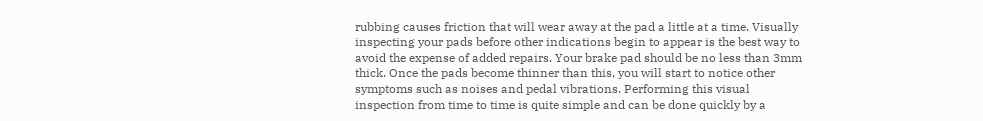rubbing causes friction that will wear away at the pad a little at a time. Visually inspecting your pads before other indications begin to appear is the best way to avoid the expense of added repairs. Your brake pad should be no less than 3mm thick. Once the pads become thinner than this, you will start to notice other symptoms such as noises and pedal vibrations. Performing this visual inspection from time to time is quite simple and can be done quickly by a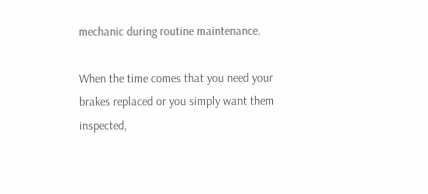mechanic during routine maintenance.

When the time comes that you need your brakes replaced or you simply want them inspected,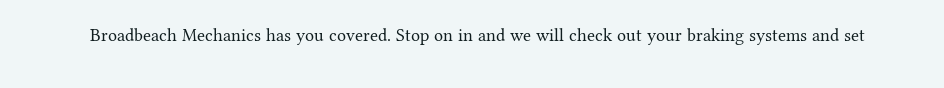Broadbeach Mechanics has you covered. Stop on in and we will check out your braking systems and set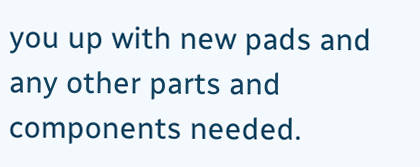you up with new pads and any other parts and components needed.